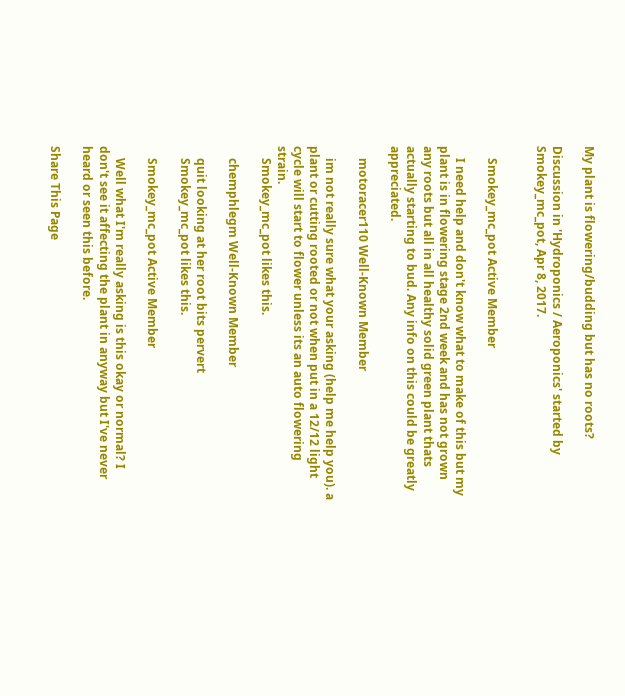My plant is flowering/budding but has no roots?

Discussion in 'Hydroponics / Aeroponics' started by Smokey_mc_pot, Apr 8, 2017.


    Smokey_mc_pot Active Member

    I need help and don't know what to make of this but my plant is in flowering stage 2nd week and has not grown any roots but all in all healthy solid green plant thats actually starting to bud. Any info on this could be greatly appreciated.

    motoracer110 Well-Known Member

    im not really sure what your asking (help me help you). a plant or cutting rooted or not when put in a 12/12 light cycle will start to flower unless its an auto flowering strain.
    Smokey_mc_pot likes this.

    chemphlegm Well-Known Member

    quit looking at her root bits pervert
    Smokey_mc_pot likes this.

    Smokey_mc_pot Active Member

    Well what I'm really asking is this okay or normal? I don't see it affecting the plant in anyway but I've never heard or seen this before.

Share This Page